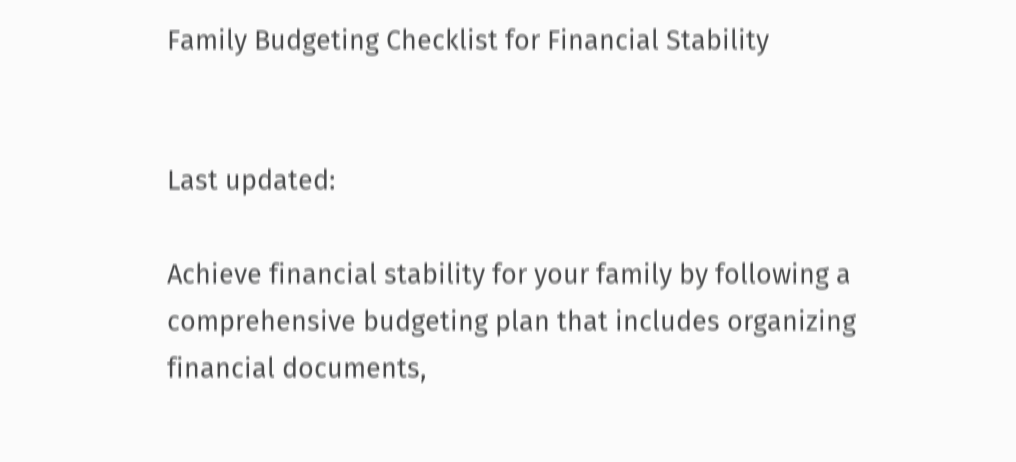Family Budgeting Checklist for Financial Stability


Last updated:

Achieve financial stability for your family by following a comprehensive budgeting plan that includes organizing financial documents,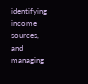identifying income sources, and managing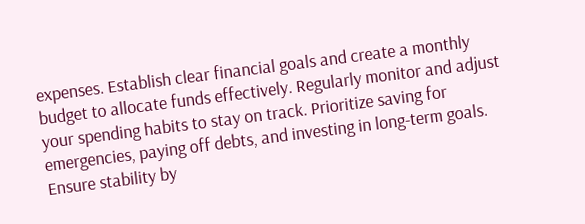expenses. Establish clear financial goals and create a monthly budget to allocate funds effectively. Regularly monitor and adjust your spending habits to stay on track. Prioritize saving for emergencies, paying off debts, and investing in long-term goals. Ensure stability by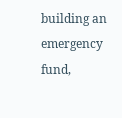building an emergency fund,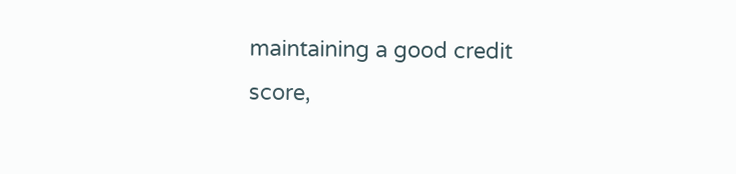maintaining a good credit score,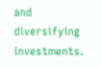and diversifying investments.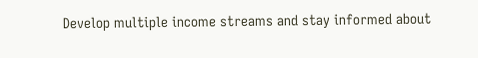Develop multiple income streams and stay informed about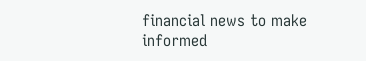financial news to make informed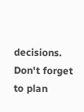decisions. Don't forget to plan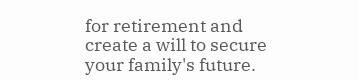for retirement and create a will to secure your family's future.